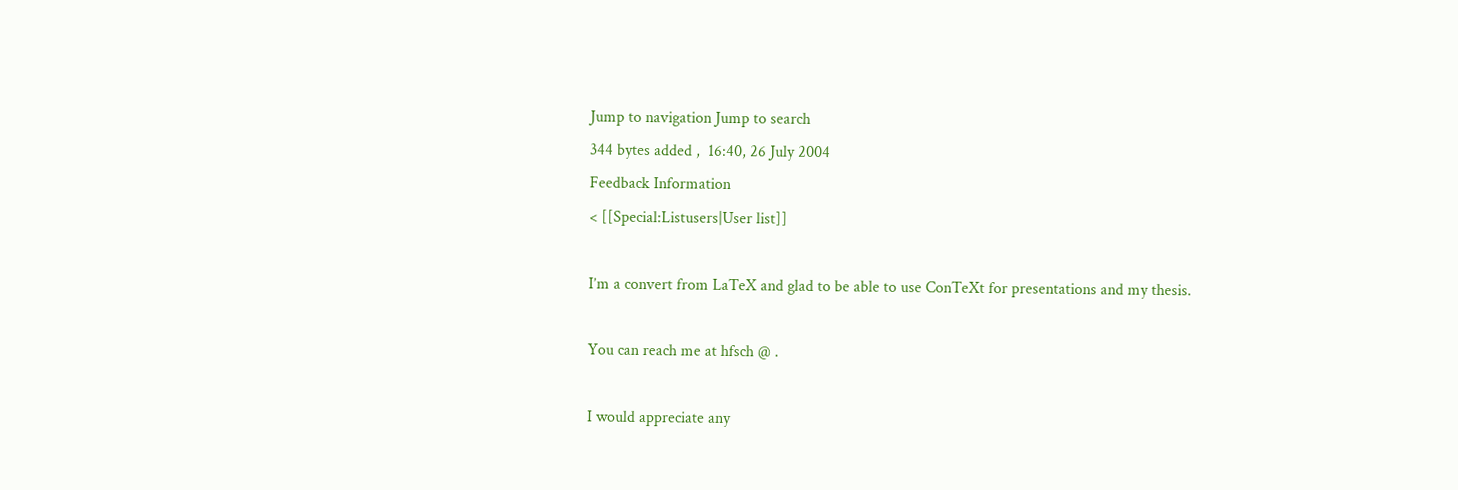Jump to navigation Jump to search
344 bytes added ,  16:40, 26 July 2004
Feedback Information
< [[Special:Listusers|User list]]

I’m a convert from LaTeX and glad to be able to use ConTeXt for presentations and my thesis.

You can reach me at hfsch @ .

I would appreciate any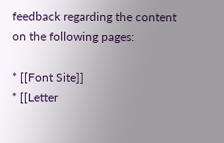feedback regarding the content on the following pages:

* [[Font Site]]
* [[Letter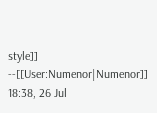style]]
--[[User:Numenor|Numenor]] 18:38, 26 Jul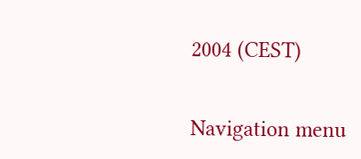2004 (CEST)


Navigation menu